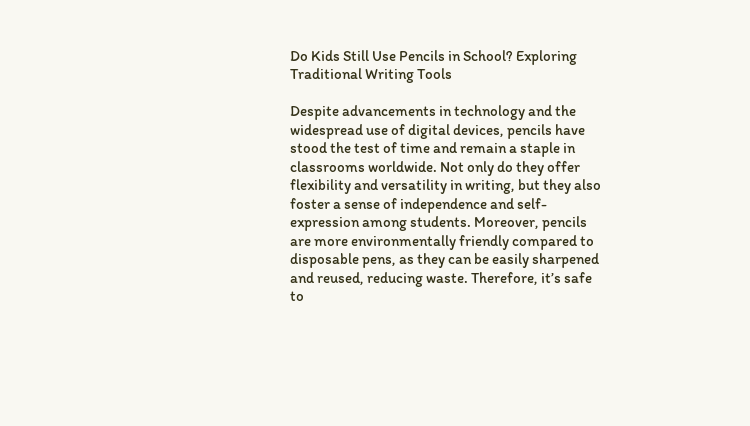Do Kids Still Use Pencils in School? Exploring Traditional Writing Tools

Despite advancements in technology and the widespread use of digital devices, pencils have stood the test of time and remain a staple in classrooms worldwide. Not only do they offer flexibility and versatility in writing, but they also foster a sense of independence and self-expression among students. Moreover, pencils are more environmentally friendly compared to disposable pens, as they can be easily sharpened and reused, reducing waste. Therefore, it’s safe to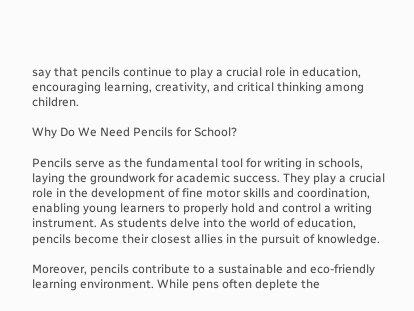say that pencils continue to play a crucial role in education, encouraging learning, creativity, and critical thinking among children.

Why Do We Need Pencils for School?

Pencils serve as the fundamental tool for writing in schools, laying the groundwork for academic success. They play a crucial role in the development of fine motor skills and coordination, enabling young learners to properly hold and control a writing instrument. As students delve into the world of education, pencils become their closest allies in the pursuit of knowledge.

Moreover, pencils contribute to a sustainable and eco-friendly learning environment. While pens often deplete the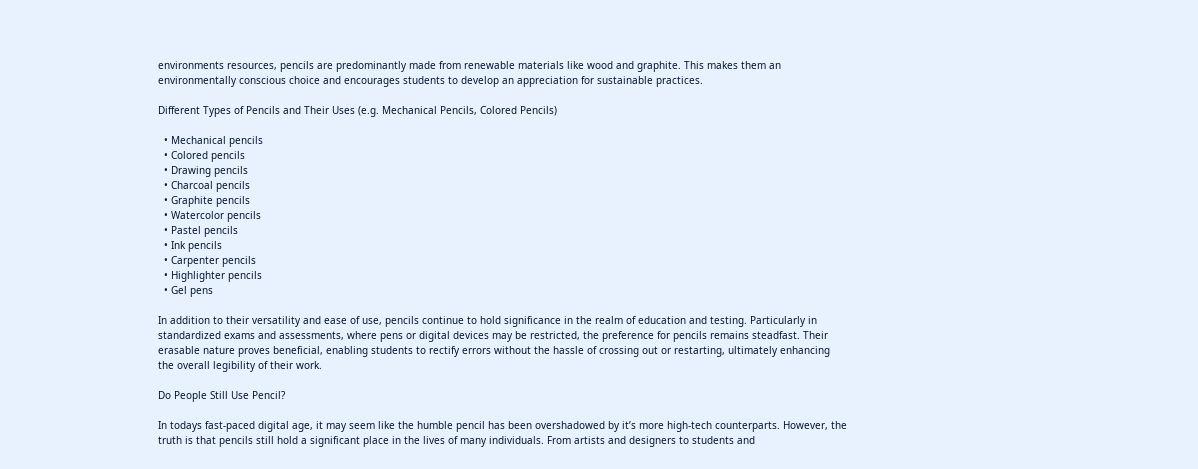environments resources, pencils are predominantly made from renewable materials like wood and graphite. This makes them an environmentally conscious choice and encourages students to develop an appreciation for sustainable practices.

Different Types of Pencils and Their Uses (e.g. Mechanical Pencils, Colored Pencils)

  • Mechanical pencils
  • Colored pencils
  • Drawing pencils
  • Charcoal pencils
  • Graphite pencils
  • Watercolor pencils
  • Pastel pencils
  • Ink pencils
  • Carpenter pencils
  • Highlighter pencils
  • Gel pens

In addition to their versatility and ease of use, pencils continue to hold significance in the realm of education and testing. Particularly in standardized exams and assessments, where pens or digital devices may be restricted, the preference for pencils remains steadfast. Their erasable nature proves beneficial, enabling students to rectify errors without the hassle of crossing out or restarting, ultimately enhancing the overall legibility of their work.

Do People Still Use Pencil?

In todays fast-paced digital age, it may seem like the humble pencil has been overshadowed by it’s more high-tech counterparts. However, the truth is that pencils still hold a significant place in the lives of many individuals. From artists and designers to students and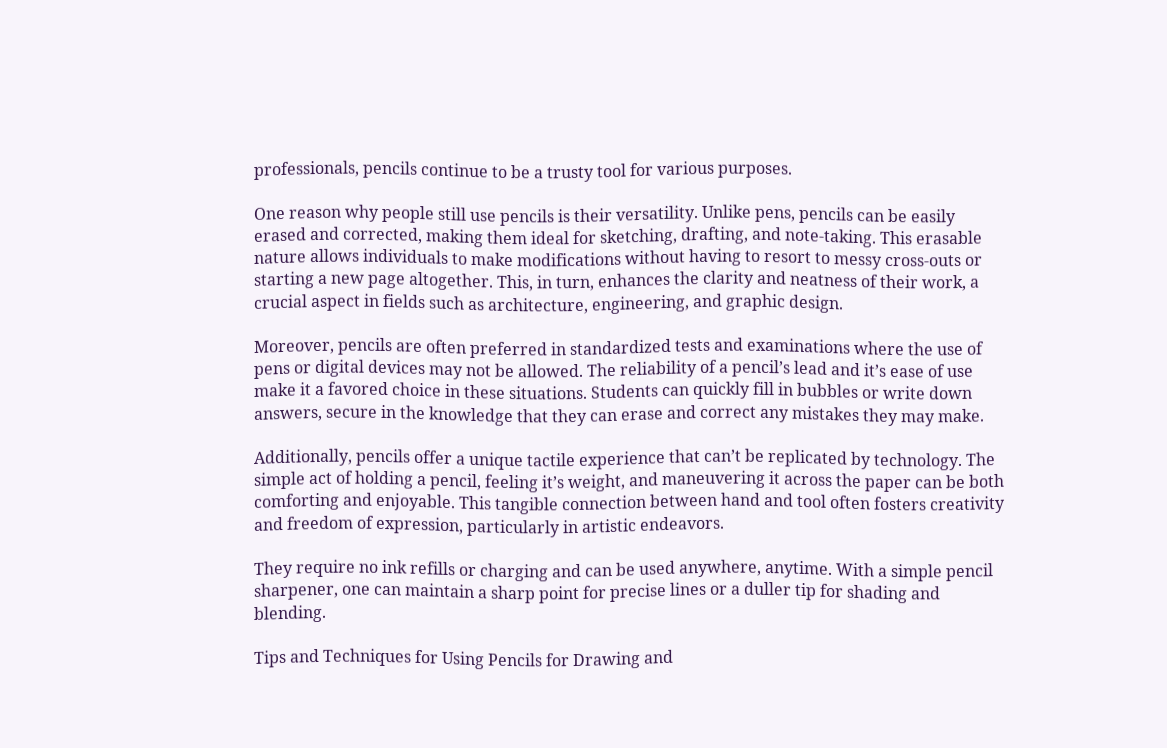professionals, pencils continue to be a trusty tool for various purposes.

One reason why people still use pencils is their versatility. Unlike pens, pencils can be easily erased and corrected, making them ideal for sketching, drafting, and note-taking. This erasable nature allows individuals to make modifications without having to resort to messy cross-outs or starting a new page altogether. This, in turn, enhances the clarity and neatness of their work, a crucial aspect in fields such as architecture, engineering, and graphic design.

Moreover, pencils are often preferred in standardized tests and examinations where the use of pens or digital devices may not be allowed. The reliability of a pencil’s lead and it’s ease of use make it a favored choice in these situations. Students can quickly fill in bubbles or write down answers, secure in the knowledge that they can erase and correct any mistakes they may make.

Additionally, pencils offer a unique tactile experience that can’t be replicated by technology. The simple act of holding a pencil, feeling it’s weight, and maneuvering it across the paper can be both comforting and enjoyable. This tangible connection between hand and tool often fosters creativity and freedom of expression, particularly in artistic endeavors.

They require no ink refills or charging and can be used anywhere, anytime. With a simple pencil sharpener, one can maintain a sharp point for precise lines or a duller tip for shading and blending.

Tips and Techniques for Using Pencils for Drawing and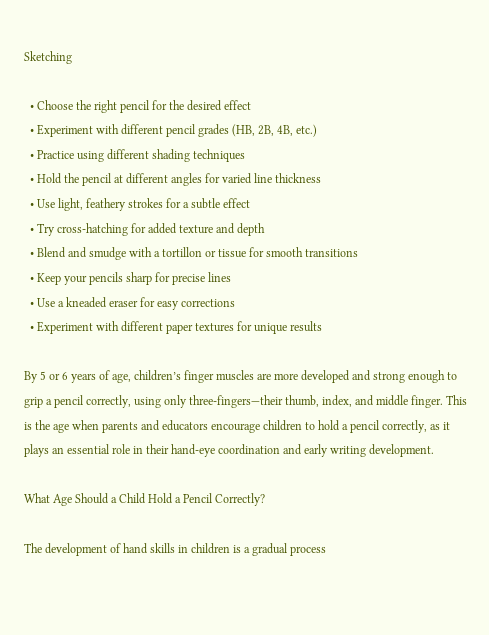Sketching

  • Choose the right pencil for the desired effect
  • Experiment with different pencil grades (HB, 2B, 4B, etc.)
  • Practice using different shading techniques
  • Hold the pencil at different angles for varied line thickness
  • Use light, feathery strokes for a subtle effect
  • Try cross-hatching for added texture and depth
  • Blend and smudge with a tortillon or tissue for smooth transitions
  • Keep your pencils sharp for precise lines
  • Use a kneaded eraser for easy corrections
  • Experiment with different paper textures for unique results

By 5 or 6 years of age, children’s finger muscles are more developed and strong enough to grip a pencil correctly, using only three-fingers—their thumb, index, and middle finger. This is the age when parents and educators encourage children to hold a pencil correctly, as it plays an essential role in their hand-eye coordination and early writing development.

What Age Should a Child Hold a Pencil Correctly?

The development of hand skills in children is a gradual process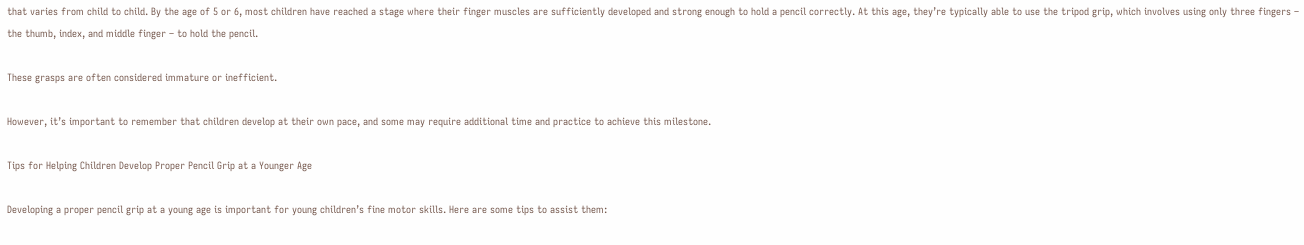that varies from child to child. By the age of 5 or 6, most children have reached a stage where their finger muscles are sufficiently developed and strong enough to hold a pencil correctly. At this age, they’re typically able to use the tripod grip, which involves using only three fingers – the thumb, index, and middle finger – to hold the pencil.

These grasps are often considered immature or inefficient.

However, it’s important to remember that children develop at their own pace, and some may require additional time and practice to achieve this milestone.

Tips for Helping Children Develop Proper Pencil Grip at a Younger Age

Developing a proper pencil grip at a young age is important for young children’s fine motor skills. Here are some tips to assist them: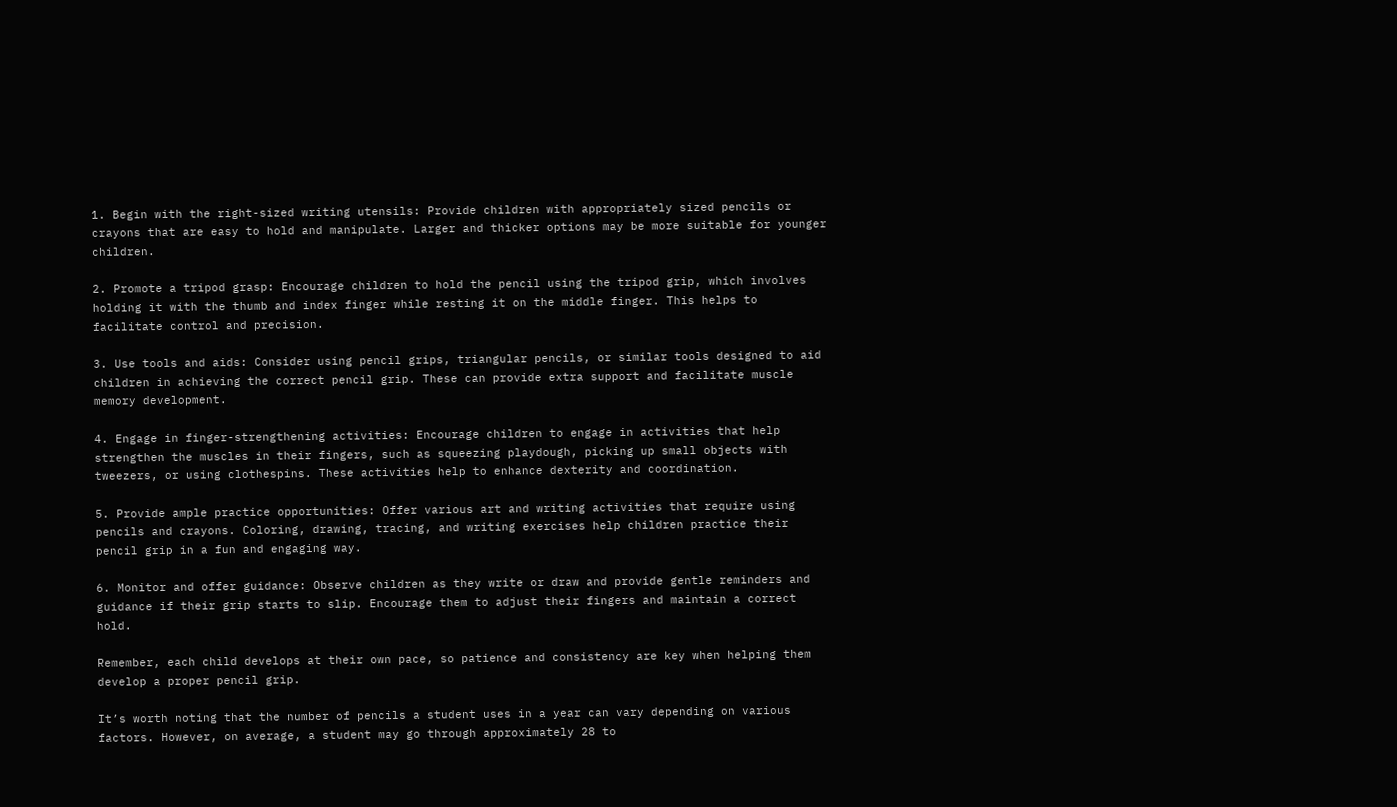1. Begin with the right-sized writing utensils: Provide children with appropriately sized pencils or crayons that are easy to hold and manipulate. Larger and thicker options may be more suitable for younger children.

2. Promote a tripod grasp: Encourage children to hold the pencil using the tripod grip, which involves holding it with the thumb and index finger while resting it on the middle finger. This helps to facilitate control and precision.

3. Use tools and aids: Consider using pencil grips, triangular pencils, or similar tools designed to aid children in achieving the correct pencil grip. These can provide extra support and facilitate muscle memory development.

4. Engage in finger-strengthening activities: Encourage children to engage in activities that help strengthen the muscles in their fingers, such as squeezing playdough, picking up small objects with tweezers, or using clothespins. These activities help to enhance dexterity and coordination.

5. Provide ample practice opportunities: Offer various art and writing activities that require using pencils and crayons. Coloring, drawing, tracing, and writing exercises help children practice their pencil grip in a fun and engaging way.

6. Monitor and offer guidance: Observe children as they write or draw and provide gentle reminders and guidance if their grip starts to slip. Encourage them to adjust their fingers and maintain a correct hold.

Remember, each child develops at their own pace, so patience and consistency are key when helping them develop a proper pencil grip.

It’s worth noting that the number of pencils a student uses in a year can vary depending on various factors. However, on average, a student may go through approximately 28 to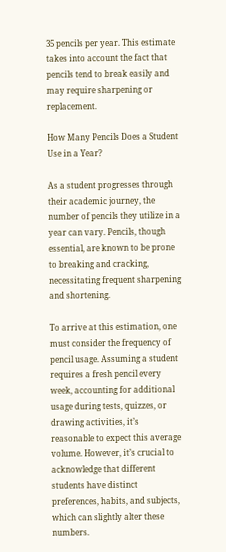35 pencils per year. This estimate takes into account the fact that pencils tend to break easily and may require sharpening or replacement.

How Many Pencils Does a Student Use in a Year?

As a student progresses through their academic journey, the number of pencils they utilize in a year can vary. Pencils, though essential, are known to be prone to breaking and cracking, necessitating frequent sharpening and shortening.

To arrive at this estimation, one must consider the frequency of pencil usage. Assuming a student requires a fresh pencil every week, accounting for additional usage during tests, quizzes, or drawing activities, it’s reasonable to expect this average volume. However, it’s crucial to acknowledge that different students have distinct preferences, habits, and subjects, which can slightly alter these numbers.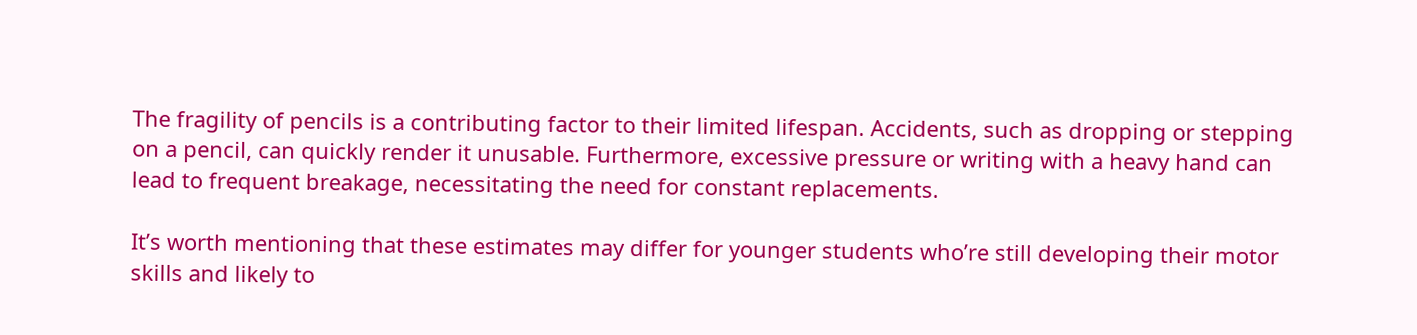The fragility of pencils is a contributing factor to their limited lifespan. Accidents, such as dropping or stepping on a pencil, can quickly render it unusable. Furthermore, excessive pressure or writing with a heavy hand can lead to frequent breakage, necessitating the need for constant replacements.

It’s worth mentioning that these estimates may differ for younger students who’re still developing their motor skills and likely to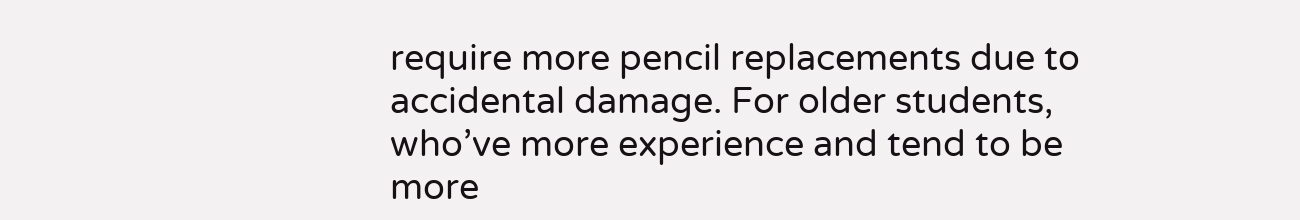require more pencil replacements due to accidental damage. For older students, who’ve more experience and tend to be more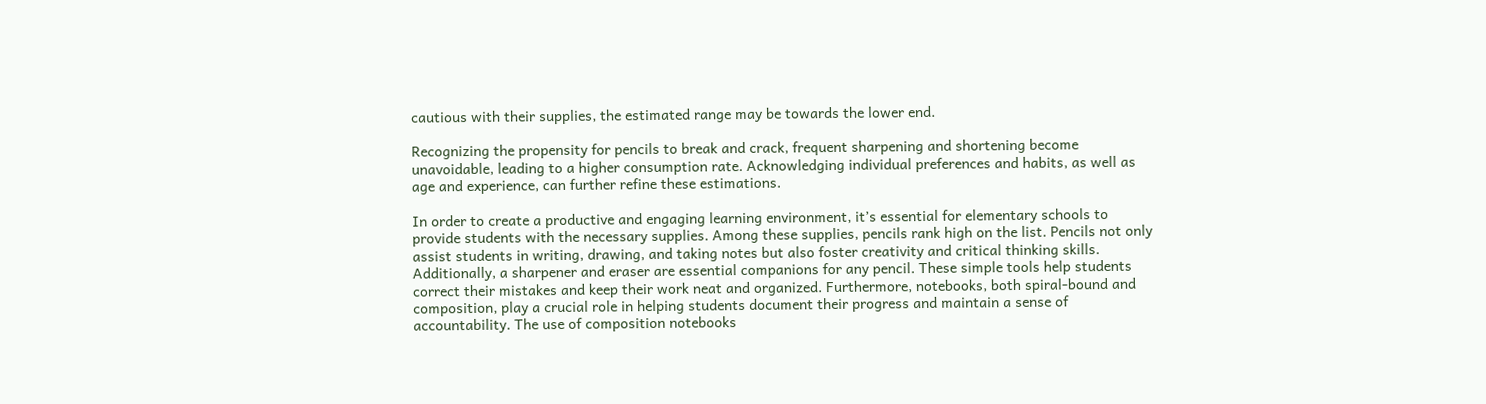cautious with their supplies, the estimated range may be towards the lower end.

Recognizing the propensity for pencils to break and crack, frequent sharpening and shortening become unavoidable, leading to a higher consumption rate. Acknowledging individual preferences and habits, as well as age and experience, can further refine these estimations.

In order to create a productive and engaging learning environment, it’s essential for elementary schools to provide students with the necessary supplies. Among these supplies, pencils rank high on the list. Pencils not only assist students in writing, drawing, and taking notes but also foster creativity and critical thinking skills. Additionally, a sharpener and eraser are essential companions for any pencil. These simple tools help students correct their mistakes and keep their work neat and organized. Furthermore, notebooks, both spiral-bound and composition, play a crucial role in helping students document their progress and maintain a sense of accountability. The use of composition notebooks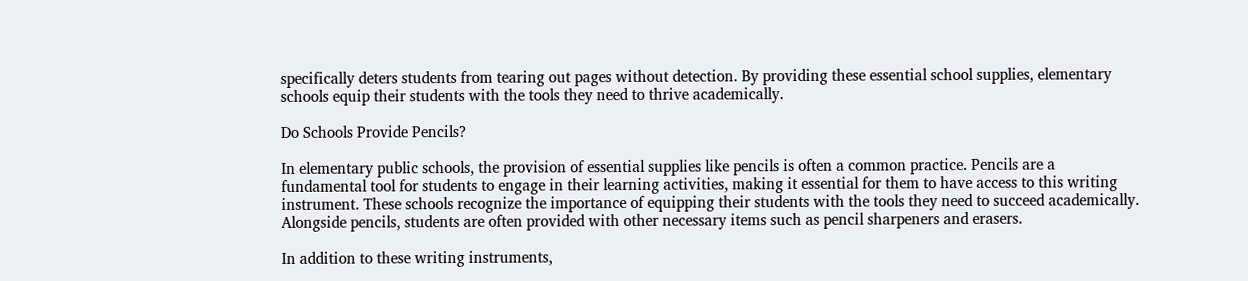specifically deters students from tearing out pages without detection. By providing these essential school supplies, elementary schools equip their students with the tools they need to thrive academically.

Do Schools Provide Pencils?

In elementary public schools, the provision of essential supplies like pencils is often a common practice. Pencils are a fundamental tool for students to engage in their learning activities, making it essential for them to have access to this writing instrument. These schools recognize the importance of equipping their students with the tools they need to succeed academically. Alongside pencils, students are often provided with other necessary items such as pencil sharpeners and erasers.

In addition to these writing instruments,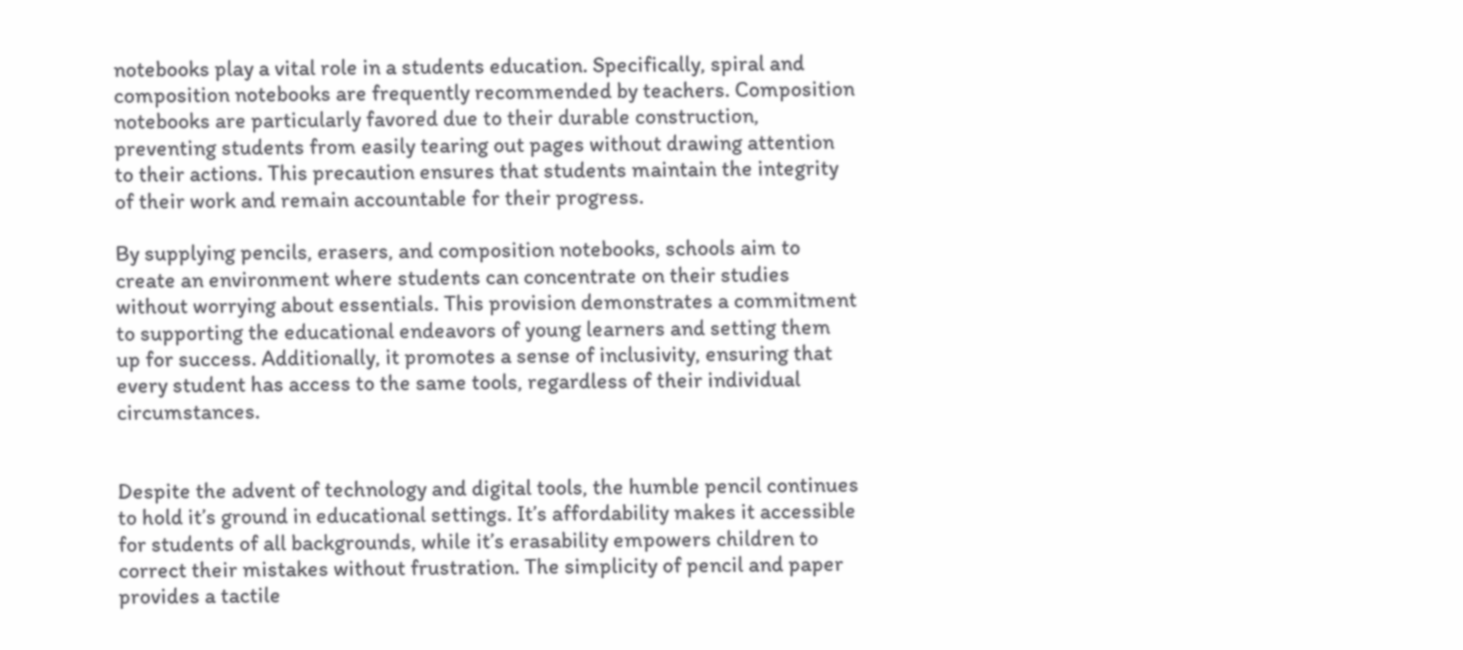notebooks play a vital role in a students education. Specifically, spiral and composition notebooks are frequently recommended by teachers. Composition notebooks are particularly favored due to their durable construction, preventing students from easily tearing out pages without drawing attention to their actions. This precaution ensures that students maintain the integrity of their work and remain accountable for their progress.

By supplying pencils, erasers, and composition notebooks, schools aim to create an environment where students can concentrate on their studies without worrying about essentials. This provision demonstrates a commitment to supporting the educational endeavors of young learners and setting them up for success. Additionally, it promotes a sense of inclusivity, ensuring that every student has access to the same tools, regardless of their individual circumstances.


Despite the advent of technology and digital tools, the humble pencil continues to hold it’s ground in educational settings. It’s affordability makes it accessible for students of all backgrounds, while it’s erasability empowers children to correct their mistakes without frustration. The simplicity of pencil and paper provides a tactile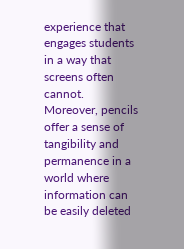experience that engages students in a way that screens often cannot. Moreover, pencils offer a sense of tangibility and permanence in a world where information can be easily deleted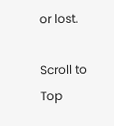or lost.

Scroll to Top